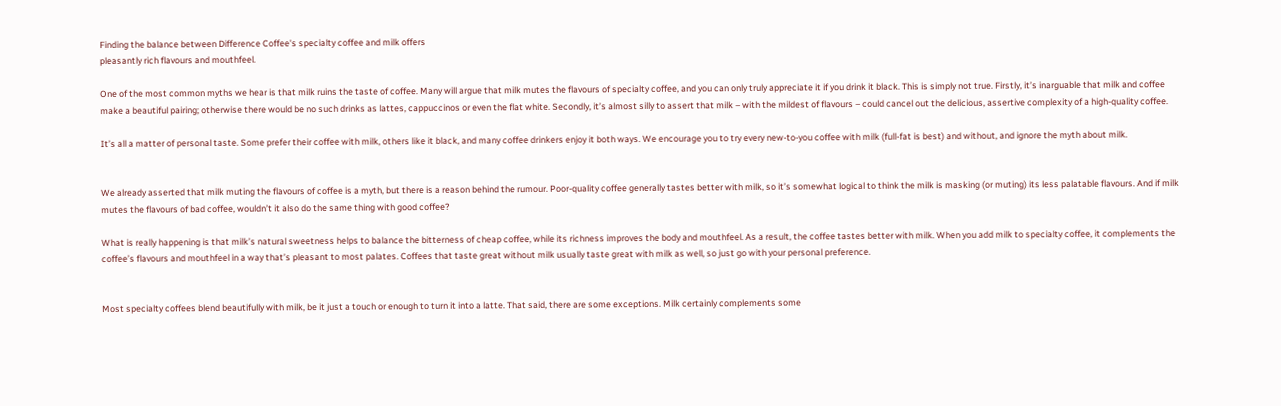Finding the balance between Difference Coffee's specialty coffee and milk offers
pleasantly rich flavours and mouthfeel.

One of the most common myths we hear is that milk ruins the taste of coffee. Many will argue that milk mutes the flavours of specialty coffee, and you can only truly appreciate it if you drink it black. This is simply not true. Firstly, it’s inarguable that milk and coffee make a beautiful pairing; otherwise there would be no such drinks as lattes, cappuccinos or even the flat white. Secondly, it’s almost silly to assert that milk – with the mildest of flavours – could cancel out the delicious, assertive complexity of a high-quality coffee.

It’s all a matter of personal taste. Some prefer their coffee with milk, others like it black, and many coffee drinkers enjoy it both ways. We encourage you to try every new-to-you coffee with milk (full-fat is best) and without, and ignore the myth about milk.


We already asserted that milk muting the flavours of coffee is a myth, but there is a reason behind the rumour. Poor-quality coffee generally tastes better with milk, so it’s somewhat logical to think the milk is masking (or muting) its less palatable flavours. And if milk mutes the flavours of bad coffee, wouldn’t it also do the same thing with good coffee?

What is really happening is that milk’s natural sweetness helps to balance the bitterness of cheap coffee, while its richness improves the body and mouthfeel. As a result, the coffee tastes better with milk. When you add milk to specialty coffee, it complements the coffee’s flavours and mouthfeel in a way that’s pleasant to most palates. Coffees that taste great without milk usually taste great with milk as well, so just go with your personal preference.


Most specialty coffees blend beautifully with milk, be it just a touch or enough to turn it into a latte. That said, there are some exceptions. Milk certainly complements some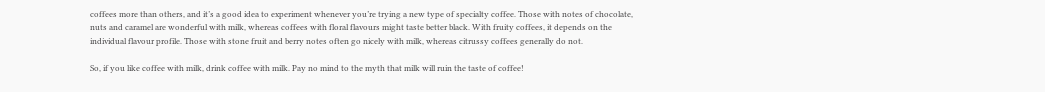coffees more than others, and it’s a good idea to experiment whenever you’re trying a new type of specialty coffee. Those with notes of chocolate, nuts and caramel are wonderful with milk, whereas coffees with floral flavours might taste better black. With fruity coffees, it depends on the individual flavour profile. Those with stone fruit and berry notes often go nicely with milk, whereas citrussy coffees generally do not.

So, if you like coffee with milk, drink coffee with milk. Pay no mind to the myth that milk will ruin the taste of coffee!